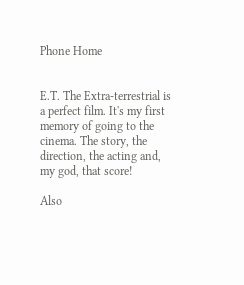Phone Home


E.T. The Extra-terrestrial is a perfect film. It's my first memory of going to the cinema. The story, the direction, the acting and, my god, that score!

Also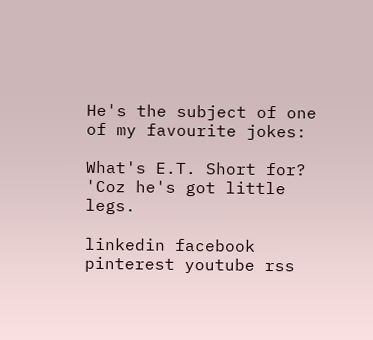He's the subject of one of my favourite jokes:

What's E.T. Short for?
'Coz he's got little legs.

linkedin facebook pinterest youtube rss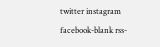twitter instagram facebook-blank rss-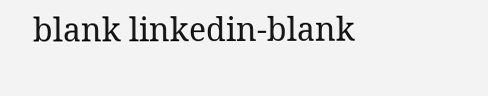blank linkedin-blank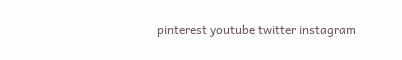pinterest youtube twitter instagram